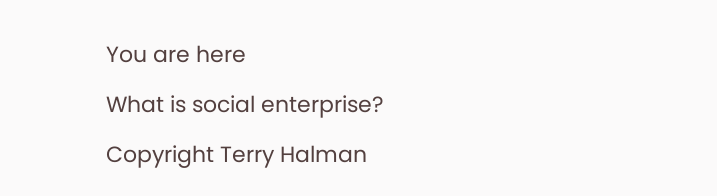You are here

What is social enterprise?

Copyright Terry Halman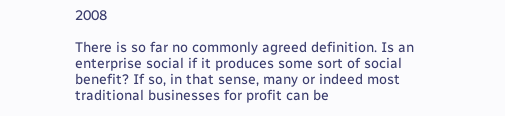2008

There is so far no commonly agreed definition. Is an enterprise social if it produces some sort of social benefit? If so, in that sense, many or indeed most traditional businesses for profit can be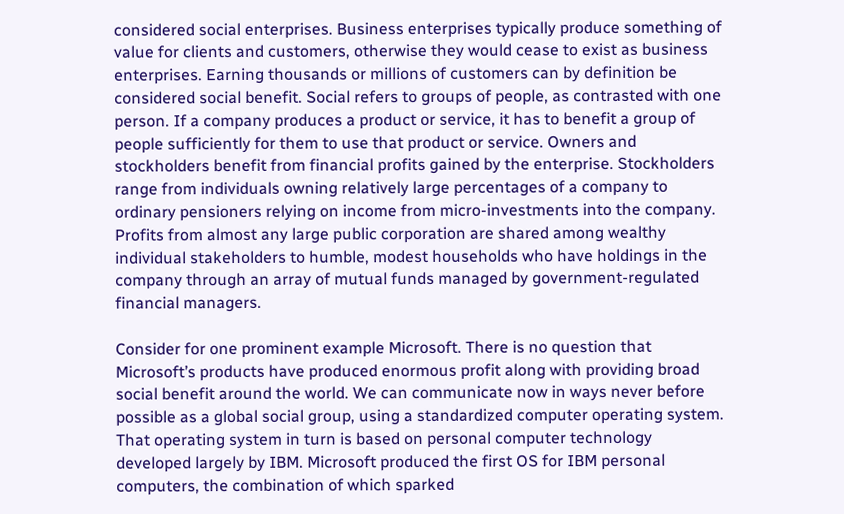considered social enterprises. Business enterprises typically produce something of value for clients and customers, otherwise they would cease to exist as business enterprises. Earning thousands or millions of customers can by definition be considered social benefit. Social refers to groups of people, as contrasted with one person. If a company produces a product or service, it has to benefit a group of people sufficiently for them to use that product or service. Owners and stockholders benefit from financial profits gained by the enterprise. Stockholders range from individuals owning relatively large percentages of a company to ordinary pensioners relying on income from micro-investments into the company. Profits from almost any large public corporation are shared among wealthy individual stakeholders to humble, modest households who have holdings in the company through an array of mutual funds managed by government-regulated financial managers.

Consider for one prominent example Microsoft. There is no question that Microsoft’s products have produced enormous profit along with providing broad social benefit around the world. We can communicate now in ways never before possible as a global social group, using a standardized computer operating system. That operating system in turn is based on personal computer technology developed largely by IBM. Microsoft produced the first OS for IBM personal computers, the combination of which sparked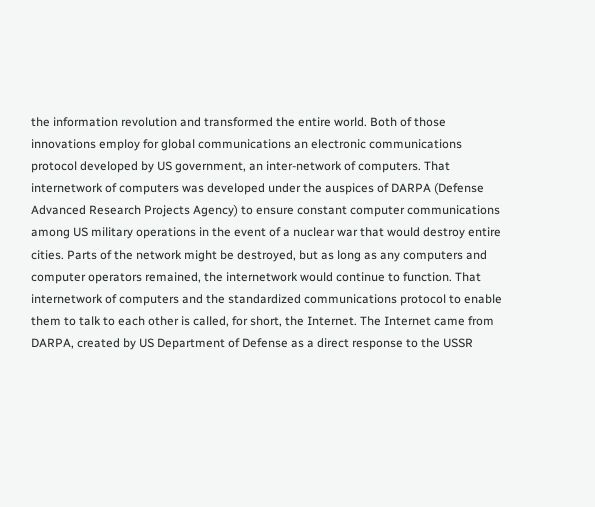the information revolution and transformed the entire world. Both of those innovations employ for global communications an electronic communications protocol developed by US government, an inter-network of computers. That internetwork of computers was developed under the auspices of DARPA (Defense Advanced Research Projects Agency) to ensure constant computer communications among US military operations in the event of a nuclear war that would destroy entire cities. Parts of the network might be destroyed, but as long as any computers and computer operators remained, the internetwork would continue to function. That internetwork of computers and the standardized communications protocol to enable them to talk to each other is called, for short, the Internet. The Internet came from DARPA, created by US Department of Defense as a direct response to the USSR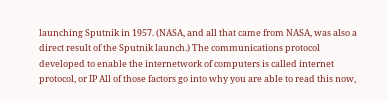launching Sputnik in 1957. (NASA, and all that came from NASA, was also a direct result of the Sputnik launch.) The communications protocol developed to enable the internetwork of computers is called internet protocol, or IP All of those factors go into why you are able to read this now,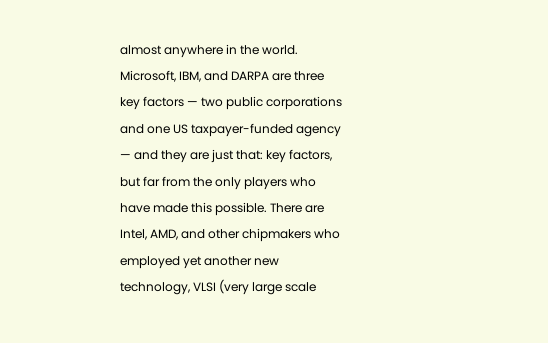almost anywhere in the world. Microsoft, IBM, and DARPA are three key factors — two public corporations and one US taxpayer-funded agency — and they are just that: key factors, but far from the only players who have made this possible. There are Intel, AMD, and other chipmakers who employed yet another new technology, VLSI (very large scale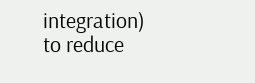integration) to reduce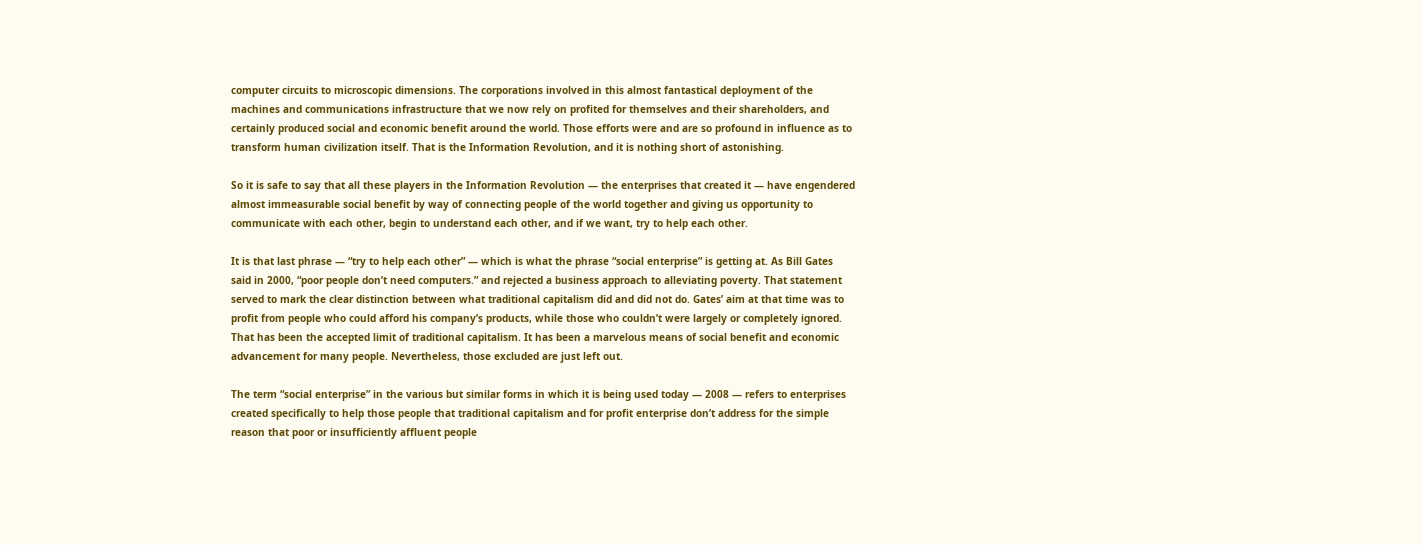computer circuits to microscopic dimensions. The corporations involved in this almost fantastical deployment of the machines and communications infrastructure that we now rely on profited for themselves and their shareholders, and certainly produced social and economic benefit around the world. Those efforts were and are so profound in influence as to transform human civilization itself. That is the Information Revolution, and it is nothing short of astonishing.

So it is safe to say that all these players in the Information Revolution — the enterprises that created it — have engendered almost immeasurable social benefit by way of connecting people of the world together and giving us opportunity to communicate with each other, begin to understand each other, and if we want, try to help each other.

It is that last phrase — “try to help each other” — which is what the phrase “social enterprise” is getting at. As Bill Gates said in 2000, “poor people don’t need computers.” and rejected a business approach to alleviating poverty. That statement served to mark the clear distinction between what traditional capitalism did and did not do. Gates’ aim at that time was to profit from people who could afford his company’s products, while those who couldn’t were largely or completely ignored. That has been the accepted limit of traditional capitalism. It has been a marvelous means of social benefit and economic advancement for many people. Nevertheless, those excluded are just left out.

The term “social enterprise” in the various but similar forms in which it is being used today — 2008 — refers to enterprises created specifically to help those people that traditional capitalism and for profit enterprise don’t address for the simple reason that poor or insufficiently affluent people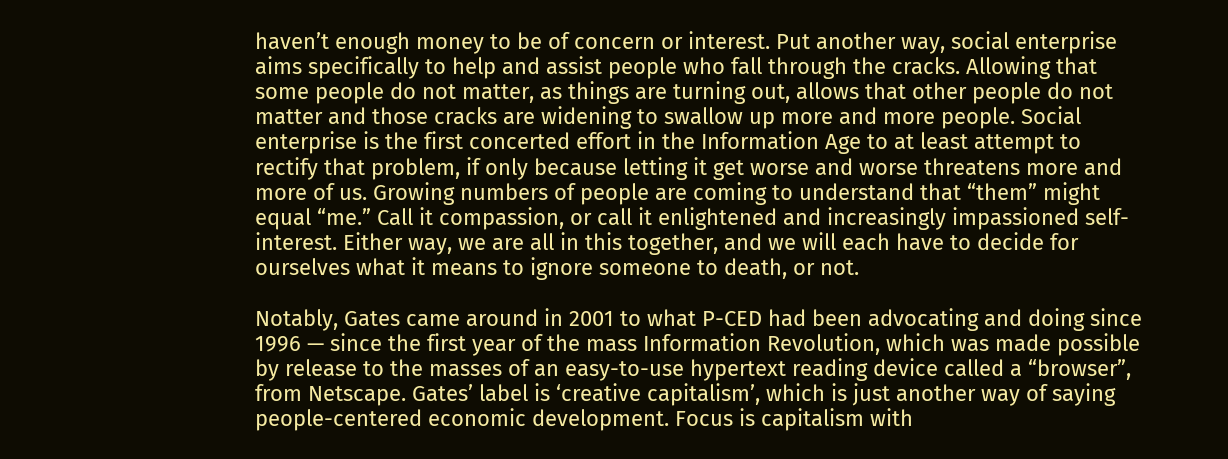haven’t enough money to be of concern or interest. Put another way, social enterprise aims specifically to help and assist people who fall through the cracks. Allowing that some people do not matter, as things are turning out, allows that other people do not matter and those cracks are widening to swallow up more and more people. Social enterprise is the first concerted effort in the Information Age to at least attempt to rectify that problem, if only because letting it get worse and worse threatens more and more of us. Growing numbers of people are coming to understand that “them” might equal “me.” Call it compassion, or call it enlightened and increasingly impassioned self-interest. Either way, we are all in this together, and we will each have to decide for ourselves what it means to ignore someone to death, or not.

Notably, Gates came around in 2001 to what P-CED had been advocating and doing since 1996 — since the first year of the mass Information Revolution, which was made possible by release to the masses of an easy-to-use hypertext reading device called a “browser”, from Netscape. Gates’ label is ‘creative capitalism’, which is just another way of saying people-centered economic development. Focus is capitalism with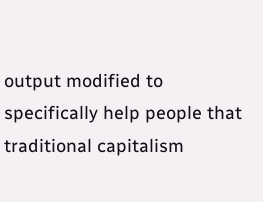output modified to specifically help people that traditional capitalism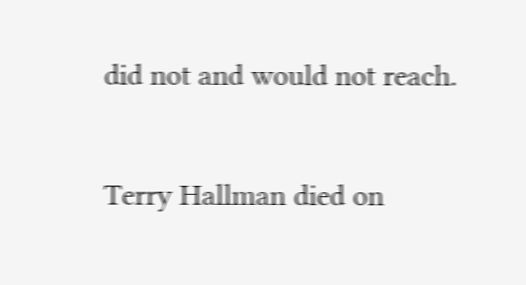did not and would not reach.

Terry Hallman died on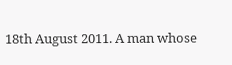18th August 2011. A man whose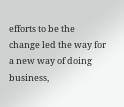efforts to be the change led the way for a new way of doing business,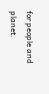for people and planet.